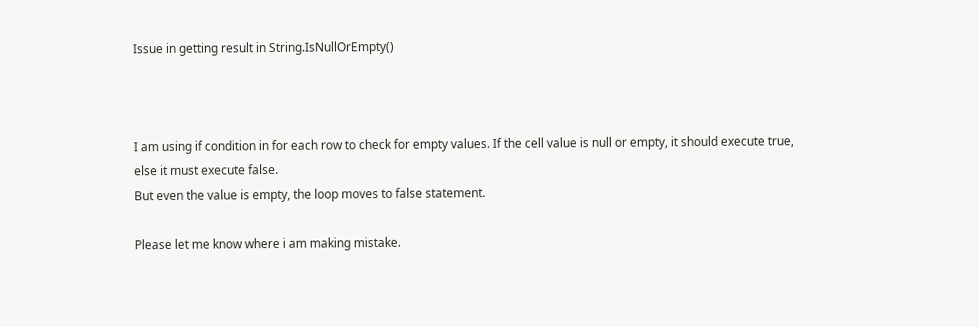Issue in getting result in String.IsNullOrEmpty()



I am using if condition in for each row to check for empty values. If the cell value is null or empty, it should execute true, else it must execute false.
But even the value is empty, the loop moves to false statement.

Please let me know where i am making mistake.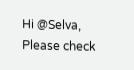Hi @Selva,
Please check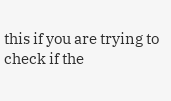this if you are trying to check if the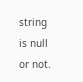string is null or not.